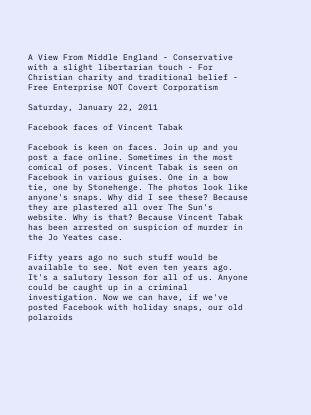A View From Middle England - Conservative with a slight libertarian touch - For Christian charity and traditional belief - Free Enterprise NOT Covert Corporatism

Saturday, January 22, 2011

Facebook faces of Vincent Tabak

Facebook is keen on faces. Join up and you post a face online. Sometimes in the most comical of poses. Vincent Tabak is seen on Facebook in various guises. One in a bow tie, one by Stonehenge. The photos look like anyone's snaps. Why did I see these? Because they are plastered all over The Sun's website. Why is that? Because Vincent Tabak has been arrested on suspicion of murder in the Jo Yeates case.

Fifty years ago no such stuff would be available to see. Not even ten years ago. It's a salutory lesson for all of us. Anyone could be caught up in a criminal investigation. Now we can have, if we've posted Facebook with holiday snaps, our old polaroids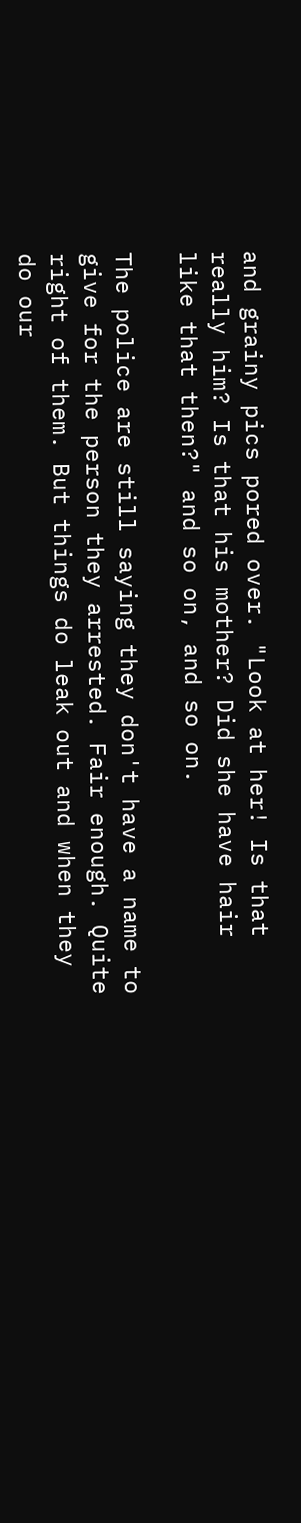and grainy pics pored over. "Look at her! Is that really him? Is that his mother? Did she have hair like that then?" and so on, and so on.

The police are still saying they don't have a name to give for the person they arrested. Fair enough. Quite right of them. But things do leak out and when they do our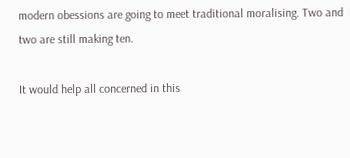modern obessions are going to meet traditional moralising. Two and two are still making ten.

It would help all concerned in this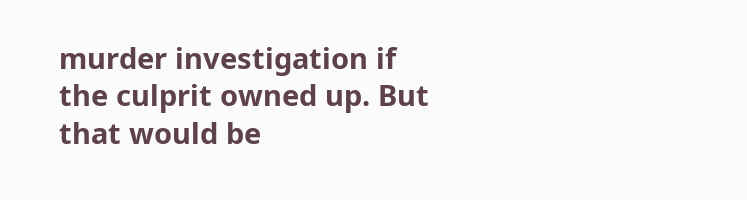murder investigation if the culprit owned up. But that would be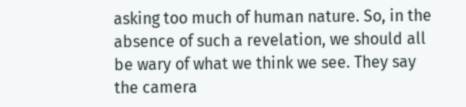asking too much of human nature. So, in the absence of such a revelation, we should all be wary of what we think we see. They say the camera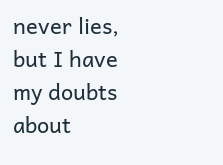never lies, but I have my doubts about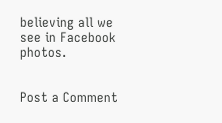believing all we see in Facebook photos.


Post a Comment